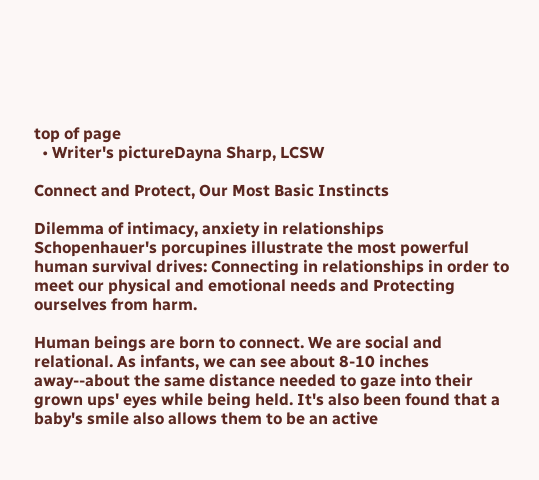top of page
  • Writer's pictureDayna Sharp, LCSW

Connect and Protect, Our Most Basic Instincts

Dilemma of intimacy, anxiety in relationships
Schopenhauer's porcupines illustrate the most powerful human survival drives: Connecting in relationships in order to meet our physical and emotional needs and Protecting ourselves from harm.

Human beings are born to connect. We are social and relational. As infants, we can see about 8-10 inches away--about the same distance needed to gaze into their grown ups' eyes while being held. It's also been found that a baby's smile also allows them to be an active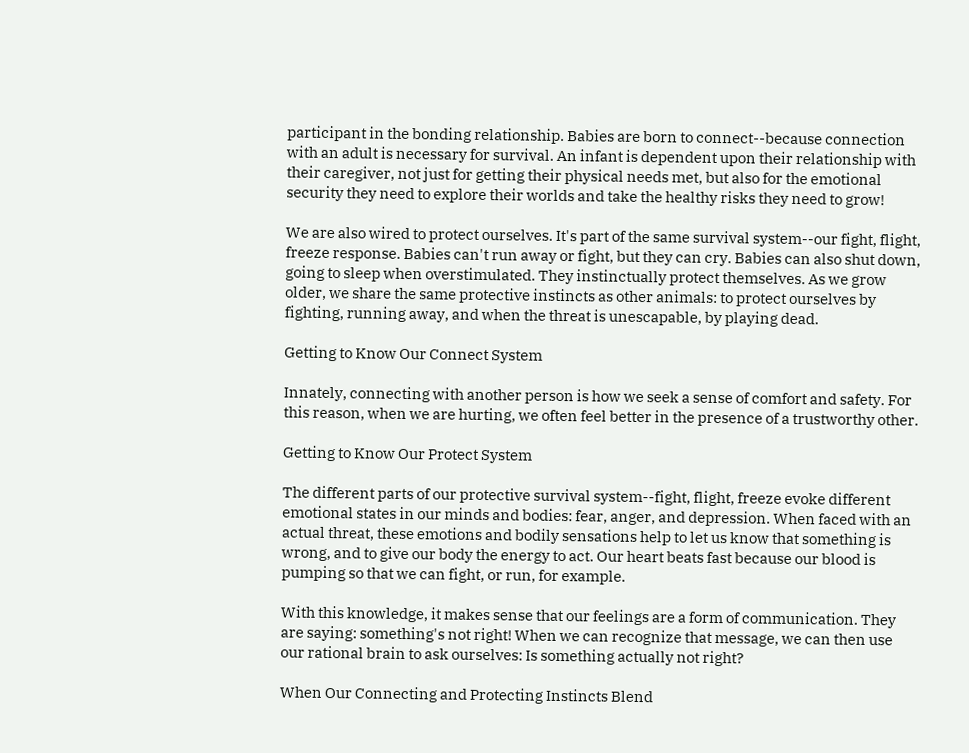participant in the bonding relationship. Babies are born to connect--because connection with an adult is necessary for survival. An infant is dependent upon their relationship with their caregiver, not just for getting their physical needs met, but also for the emotional security they need to explore their worlds and take the healthy risks they need to grow!

We are also wired to protect ourselves. It's part of the same survival system--our fight, flight, freeze response. Babies can't run away or fight, but they can cry. Babies can also shut down, going to sleep when overstimulated. They instinctually protect themselves. As we grow older, we share the same protective instincts as other animals: to protect ourselves by fighting, running away, and when the threat is unescapable, by playing dead.

Getting to Know Our Connect System

Innately, connecting with another person is how we seek a sense of comfort and safety. For this reason, when we are hurting, we often feel better in the presence of a trustworthy other.

Getting to Know Our Protect System

The different parts of our protective survival system--fight, flight, freeze evoke different emotional states in our minds and bodies: fear, anger, and depression. When faced with an actual threat, these emotions and bodily sensations help to let us know that something is wrong, and to give our body the energy to act. Our heart beats fast because our blood is pumping so that we can fight, or run, for example.

With this knowledge, it makes sense that our feelings are a form of communication. They are saying: something's not right! When we can recognize that message, we can then use our rational brain to ask ourselves: Is something actually not right?

When Our Connecting and Protecting Instincts Blend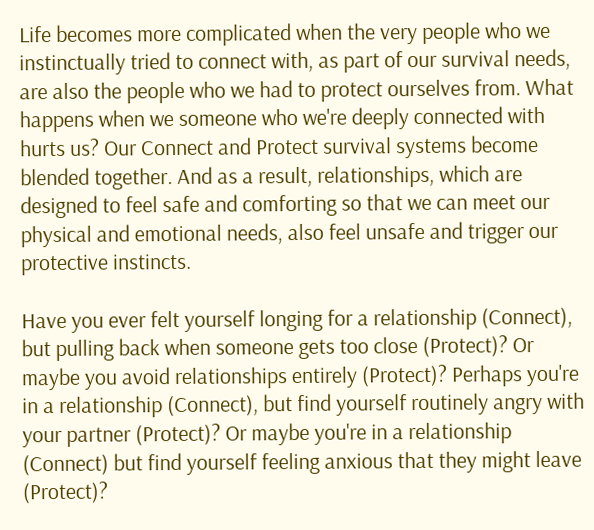Life becomes more complicated when the very people who we instinctually tried to connect with, as part of our survival needs, are also the people who we had to protect ourselves from. What happens when we someone who we're deeply connected with hurts us? Our Connect and Protect survival systems become blended together. And as a result, relationships, which are designed to feel safe and comforting so that we can meet our physical and emotional needs, also feel unsafe and trigger our protective instincts.

Have you ever felt yourself longing for a relationship (Connect), but pulling back when someone gets too close (Protect)? Or maybe you avoid relationships entirely (Protect)? Perhaps you're in a relationship (Connect), but find yourself routinely angry with your partner (Protect)? Or maybe you're in a relationship (Connect) but find yourself feeling anxious that they might leave (Protect)?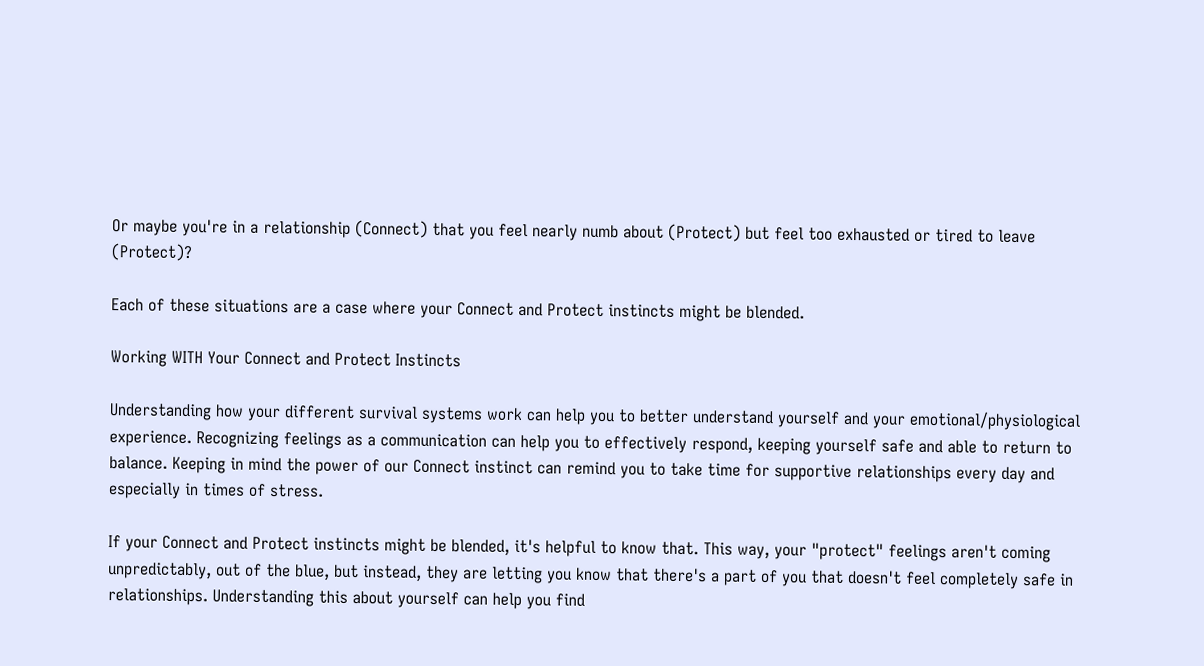Or maybe you're in a relationship (Connect) that you feel nearly numb about (Protect) but feel too exhausted or tired to leave (Protect)?

Each of these situations are a case where your Connect and Protect instincts might be blended.

Working WITH Your Connect and Protect Instincts

Understanding how your different survival systems work can help you to better understand yourself and your emotional/physiological experience. Recognizing feelings as a communication can help you to effectively respond, keeping yourself safe and able to return to balance. Keeping in mind the power of our Connect instinct can remind you to take time for supportive relationships every day and especially in times of stress.

If your Connect and Protect instincts might be blended, it's helpful to know that. This way, your "protect" feelings aren't coming unpredictably, out of the blue, but instead, they are letting you know that there's a part of you that doesn't feel completely safe in relationships. Understanding this about yourself can help you find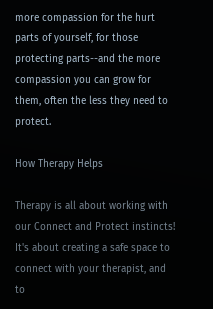more compassion for the hurt parts of yourself, for those protecting parts--and the more compassion you can grow for them, often the less they need to protect.

How Therapy Helps

Therapy is all about working with our Connect and Protect instincts! It's about creating a safe space to connect with your therapist, and to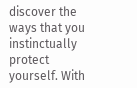discover the ways that you instinctually protect yourself. With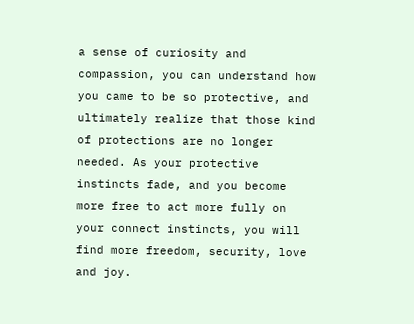a sense of curiosity and compassion, you can understand how you came to be so protective, and ultimately realize that those kind of protections are no longer needed. As your protective instincts fade, and you become more free to act more fully on your connect instincts, you will find more freedom, security, love and joy.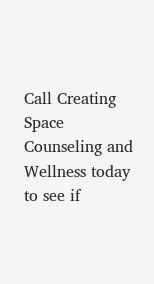Call Creating Space Counseling and Wellness today to see if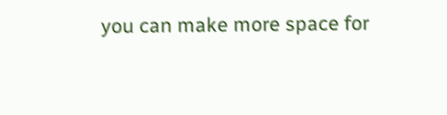you can make more space for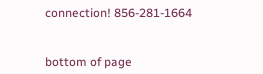connection! 856-281-1664


bottom of page